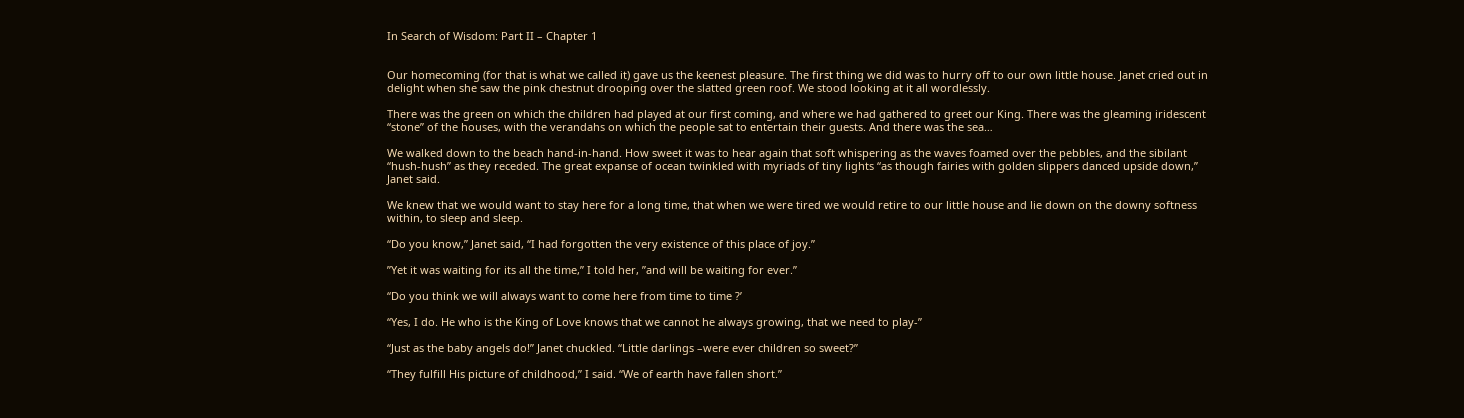In Search of Wisdom: Part II – Chapter 1


Our homecoming (for that is what we called it) gave us the keenest pleasure. The first thing we did was to hurry off to our own little house. Janet cried out in delight when she saw the pink chestnut drooping over the slatted green roof. We stood looking at it all wordlessly.

There was the green on which the children had played at our first coming, and where we had gathered to greet our King. There was the gleaming iridescent “stone” of the houses, with the verandahs on which the people sat to entertain their guests. And there was the sea…

We walked down to the beach hand-in-hand. How sweet it was to hear again that soft whispering as the waves foamed over the pebbles, and the sibilant “hush-hush” as they receded. The great expanse of ocean twinkled with myriads of tiny lights “as though fairies with golden slippers danced upside down,” Janet said.

We knew that we would want to stay here for a long time, that when we were tired we would retire to our little house and lie down on the downy softness within, to sleep and sleep.

“Do you know,” Janet said, “I had forgotten the very existence of this place of joy.”

”Yet it was waiting for its all the time,” I told her, ”and will be waiting for ever.”

“Do you think we will always want to come here from time to time ?’

“Yes, I do. He who is the King of Love knows that we cannot he always growing, that we need to play-”

“Just as the baby angels do!” Janet chuckled. “Little darlings –were ever children so sweet?”

“They fulfill His picture of childhood,” I said. “We of earth have fallen short.”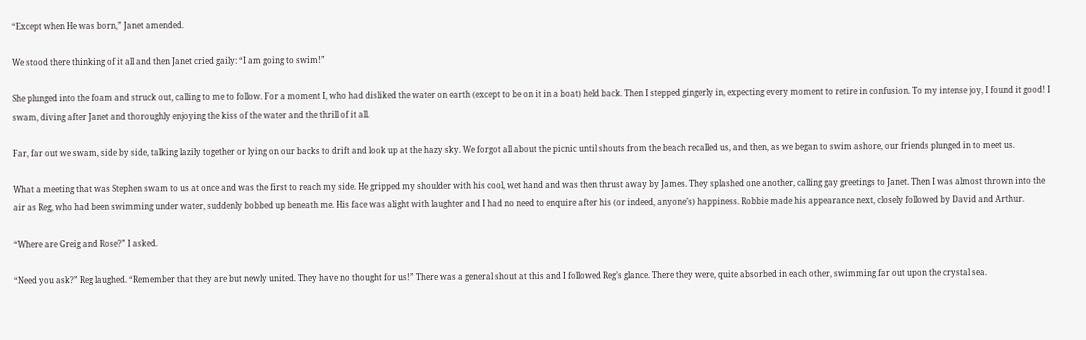“Except when He was born,” Janet amended.

We stood there thinking of it all and then Janet cried gaily: “I am going to swim!”

She plunged into the foam and struck out, calling to me to follow. For a moment I, who had disliked the water on earth (except to be on it in a boat) held back. Then I stepped gingerly in, expecting every moment to retire in confusion. To my intense joy, I found it good! I swam, diving after Janet and thoroughly enjoying the kiss of the water and the thrill of it all.

Far, far out we swam, side by side, talking lazily together or lying on our backs to drift and look up at the hazy sky. We forgot all about the picnic until shouts from the beach recalled us, and then, as we began to swim ashore, our friends plunged in to meet us.

What a meeting that was Stephen swam to us at once and was the first to reach my side. He gripped my shoulder with his cool, wet hand and was then thrust away by James. They splashed one another, calling gay greetings to Janet. Then I was almost thrown into the air as Reg, who had been swimming under water, suddenly bobbed up beneath me. His face was alight with laughter and I had no need to enquire after his (or indeed, anyone’s) happiness. Robbie made his appearance next, closely followed by David and Arthur.

“Where are Greig and Rose?” I asked.

“Need you ask?” Reg laughed. “Remember that they are but newly united. They have no thought for us!” There was a general shout at this and I followed Reg’s glance. There they were, quite absorbed in each other, swimming far out upon the crystal sea.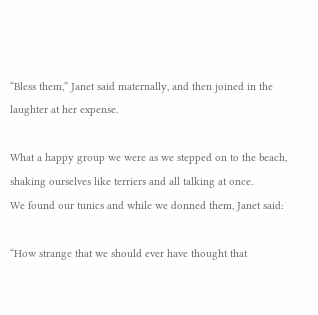“Bless them,” Janet said maternally, and then joined in the laughter at her expense.

What a happy group we were as we stepped on to the beach, shaking ourselves like terriers and all talking at once.
We found our tunics and while we donned them, Janet said:

“How strange that we should ever have thought that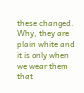these changed. Why, they are plain white and it is only when we wear them that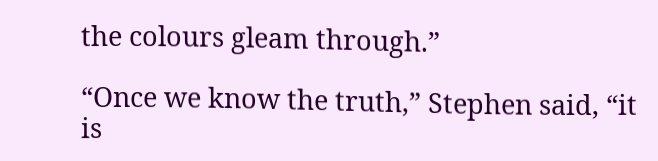the colours gleam through.”

“Once we know the truth,” Stephen said, “it is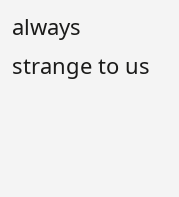always strange to us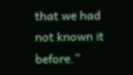that we had not known it before.”